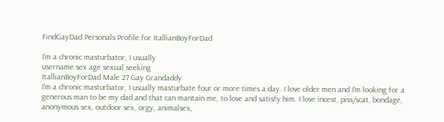FindGayDad Personals Profile for ItallianBoyForDad

I'm a chronic masturbator, I usually
username sex age sexual seeking
ItallianBoyForDad Male 27 Gay Grandaddy
I'm a chronic masturbator, I usually masturbate four or more times a day. I love older men and I'm looking for a generous man to be my dad and that can mantain me, to love and satisfy him. I love incest, piss/scat, bondage, anonymous sex, outdoor sex, orgy, animalsex,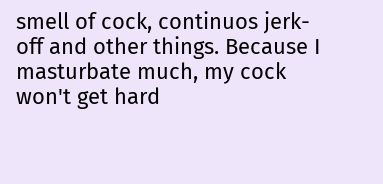smell of cock, continuos jerk-off and other things. Because I masturbate much, my cock won't get hard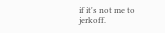if it's not me to jerkoff.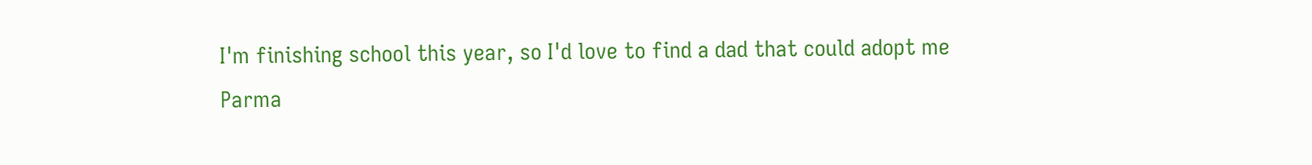I'm finishing school this year, so I'd love to find a dad that could adopt me
Parma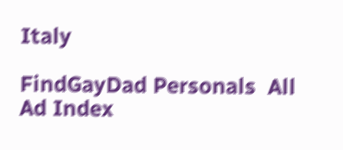Italy

FindGayDad Personals  All Ad Index